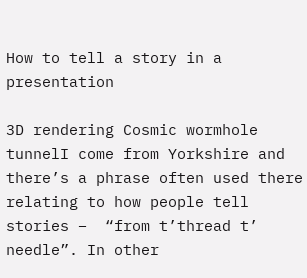How to tell a story in a presentation

3D rendering Cosmic wormhole tunnelI come from Yorkshire and there’s a phrase often used there relating to how people tell stories –  “from t’thread t’ needle”. In other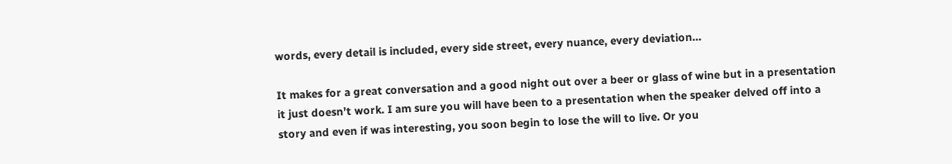words, every detail is included, every side street, every nuance, every deviation…

It makes for a great conversation and a good night out over a beer or glass of wine but in a presentation it just doesn’t work. I am sure you will have been to a presentation when the speaker delved off into a story and even if was interesting, you soon begin to lose the will to live. Or you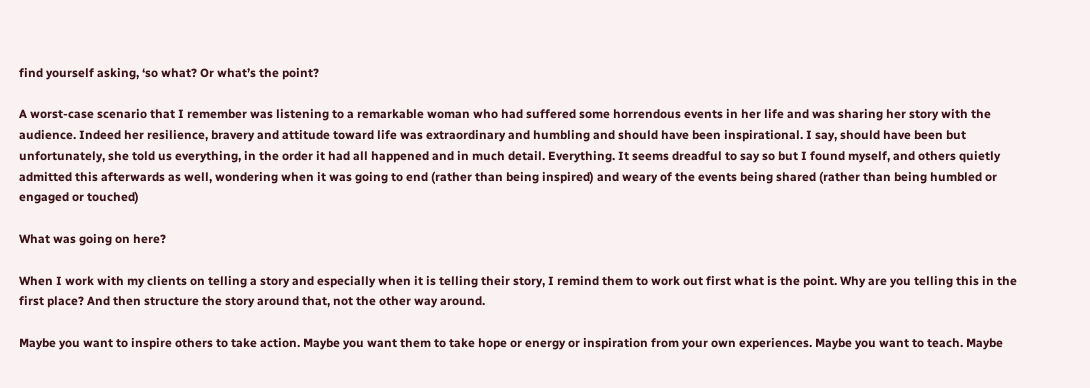find yourself asking, ‘so what? Or what’s the point?

A worst-case scenario that I remember was listening to a remarkable woman who had suffered some horrendous events in her life and was sharing her story with the audience. Indeed her resilience, bravery and attitude toward life was extraordinary and humbling and should have been inspirational. I say, should have been but unfortunately, she told us everything, in the order it had all happened and in much detail. Everything. It seems dreadful to say so but I found myself, and others quietly admitted this afterwards as well, wondering when it was going to end (rather than being inspired) and weary of the events being shared (rather than being humbled or engaged or touched)

What was going on here?

When I work with my clients on telling a story and especially when it is telling their story, I remind them to work out first what is the point. Why are you telling this in the first place? And then structure the story around that, not the other way around.

Maybe you want to inspire others to take action. Maybe you want them to take hope or energy or inspiration from your own experiences. Maybe you want to teach. Maybe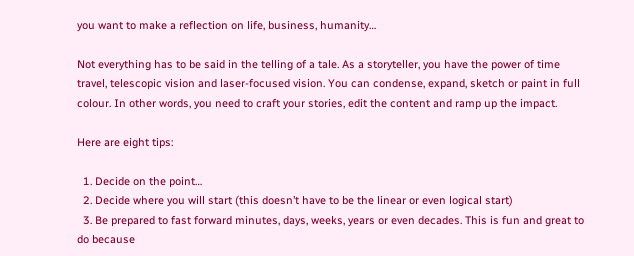you want to make a reflection on life, business, humanity…

Not everything has to be said in the telling of a tale. As a storyteller, you have the power of time travel, telescopic vision and laser-focused vision. You can condense, expand, sketch or paint in full colour. In other words, you need to craft your stories, edit the content and ramp up the impact.

Here are eight tips:

  1. Decide on the point…
  2. Decide where you will start (this doesn’t have to be the linear or even logical start)
  3. Be prepared to fast forward minutes, days, weeks, years or even decades. This is fun and great to do because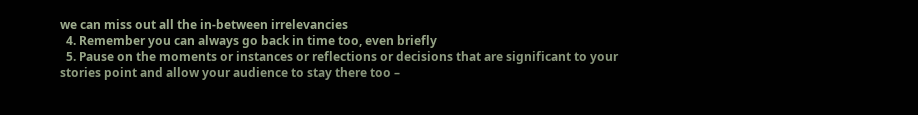we can miss out all the in-between irrelevancies
  4. Remember you can always go back in time too, even briefly
  5. Pause on the moments or instances or reflections or decisions that are significant to your stories point and allow your audience to stay there too –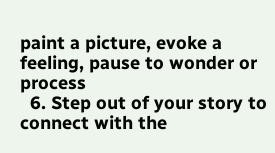paint a picture, evoke a feeling, pause to wonder or process
  6. Step out of your story to connect with the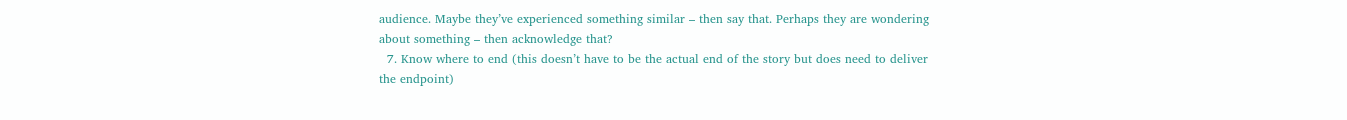audience. Maybe they’ve experienced something similar – then say that. Perhaps they are wondering about something – then acknowledge that?
  7. Know where to end (this doesn’t have to be the actual end of the story but does need to deliver the endpoint)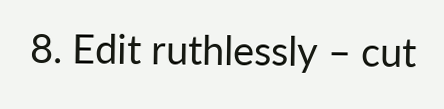8. Edit ruthlessly – cut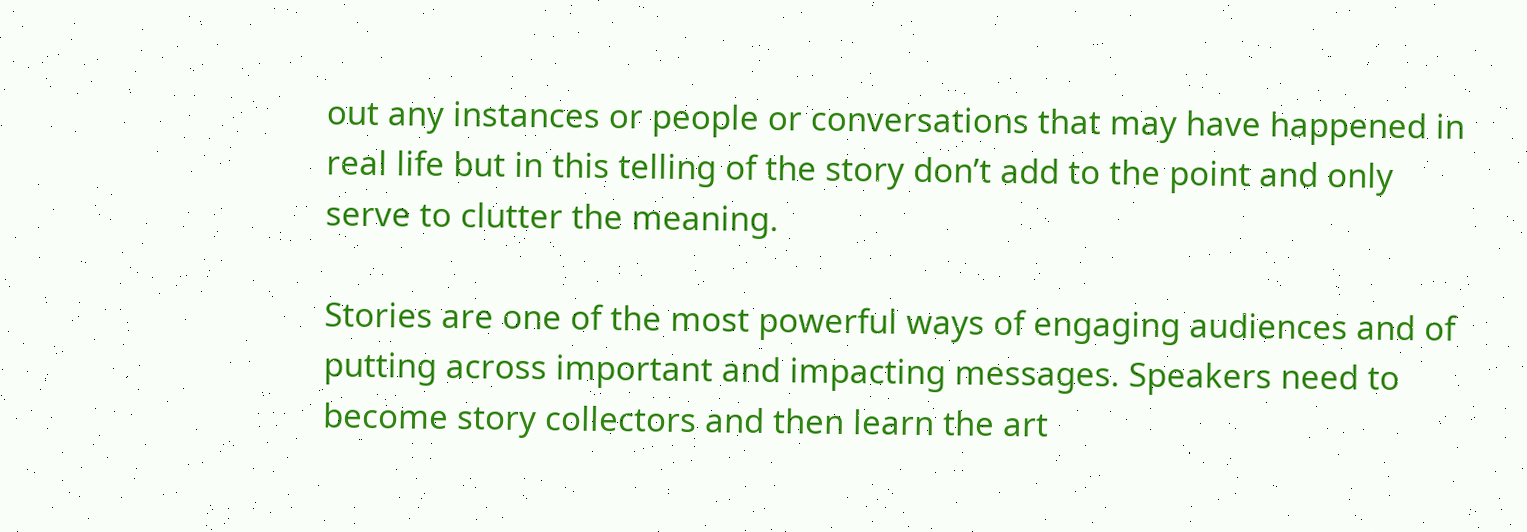out any instances or people or conversations that may have happened in real life but in this telling of the story don’t add to the point and only serve to clutter the meaning.

Stories are one of the most powerful ways of engaging audiences and of putting across important and impacting messages. Speakers need to become story collectors and then learn the art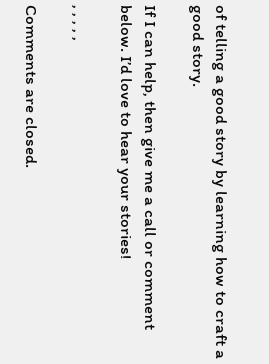of telling a good story by learning how to craft a good story.

If I can help, then give me a call or comment below. I’d love to hear your stories!

, , , , ,

Comments are closed.